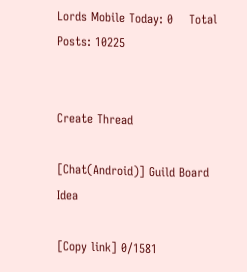Lords Mobile Today: 0    Total Posts: 10225


Create Thread

[Chat(Android)] Guild Board Idea

[Copy link] 0/1581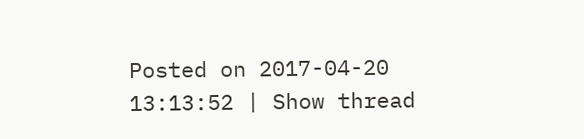Posted on 2017-04-20 13:13:52 | Show thread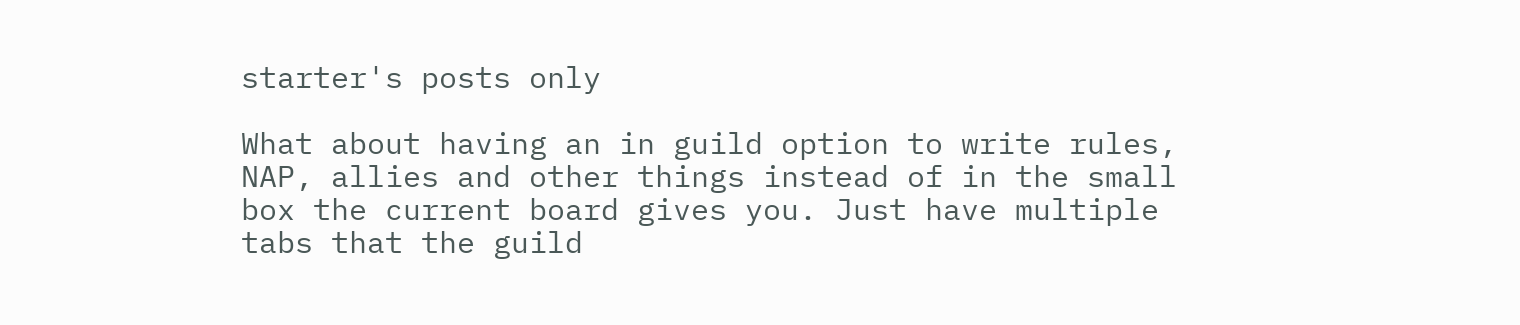starter's posts only

What about having an in guild option to write rules, NAP, allies and other things instead of in the small box the current board gives you. Just have multiple tabs that the guild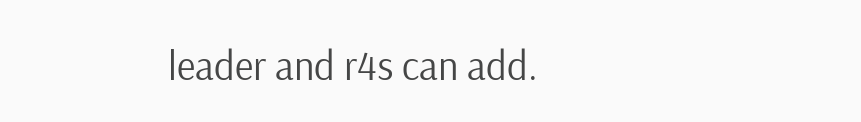leader and r4s can add.